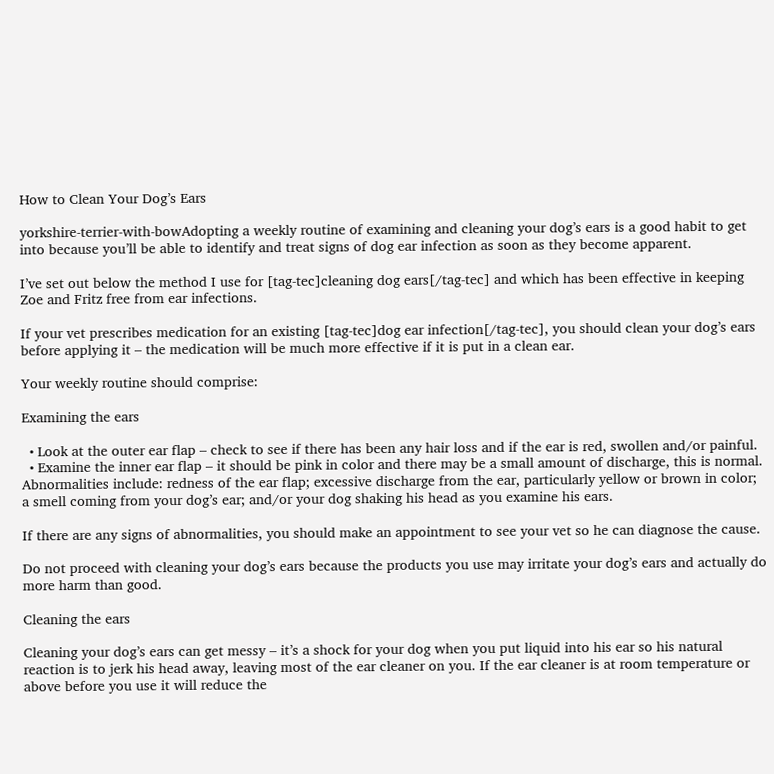How to Clean Your Dog’s Ears

yorkshire-terrier-with-bowAdopting a weekly routine of examining and cleaning your dog’s ears is a good habit to get into because you’ll be able to identify and treat signs of dog ear infection as soon as they become apparent.

I’ve set out below the method I use for [tag-tec]cleaning dog ears[/tag-tec] and which has been effective in keeping Zoe and Fritz free from ear infections.

If your vet prescribes medication for an existing [tag-tec]dog ear infection[/tag-tec], you should clean your dog’s ears before applying it – the medication will be much more effective if it is put in a clean ear.

Your weekly routine should comprise:

Examining the ears

  • Look at the outer ear flap – check to see if there has been any hair loss and if the ear is red, swollen and/or painful.
  • Examine the inner ear flap – it should be pink in color and there may be a small amount of discharge, this is normal. Abnormalities include: redness of the ear flap; excessive discharge from the ear, particularly yellow or brown in color; a smell coming from your dog’s ear; and/or your dog shaking his head as you examine his ears.

If there are any signs of abnormalities, you should make an appointment to see your vet so he can diagnose the cause.

Do not proceed with cleaning your dog’s ears because the products you use may irritate your dog’s ears and actually do more harm than good.

Cleaning the ears

Cleaning your dog’s ears can get messy – it’s a shock for your dog when you put liquid into his ear so his natural reaction is to jerk his head away, leaving most of the ear cleaner on you. If the ear cleaner is at room temperature or above before you use it will reduce the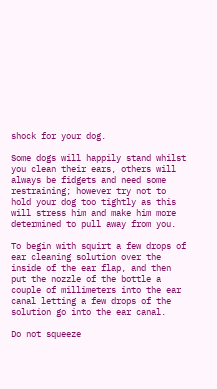shock for your dog.

Some dogs will happily stand whilst you clean their ears, others will always be fidgets and need some restraining; however try not to hold your dog too tightly as this will stress him and make him more determined to pull away from you.

To begin with squirt a few drops of ear cleaning solution over the inside of the ear flap, and then put the nozzle of the bottle a couple of millimeters into the ear canal letting a few drops of the solution go into the ear canal.

Do not squeeze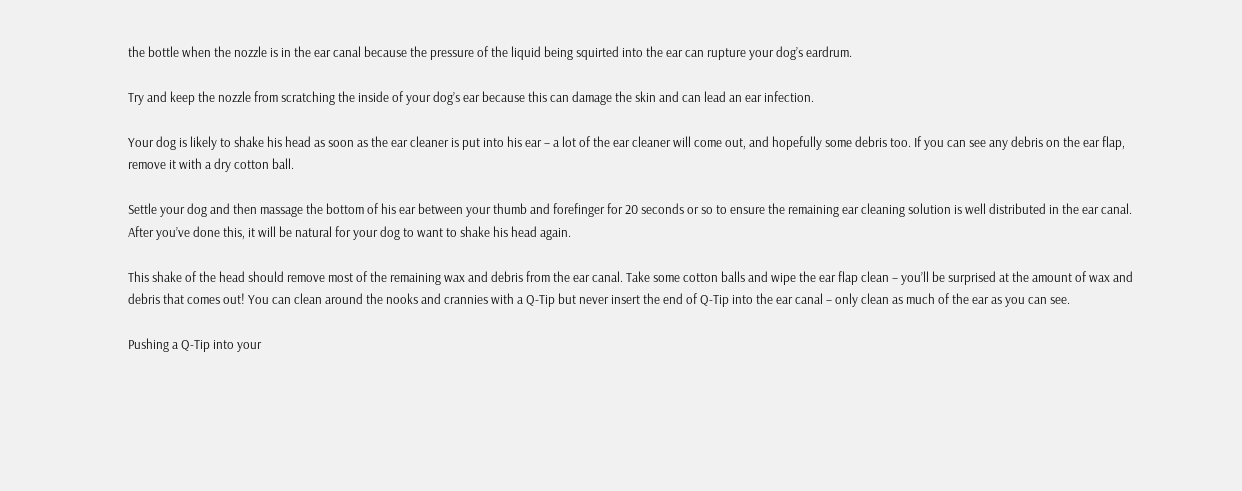the bottle when the nozzle is in the ear canal because the pressure of the liquid being squirted into the ear can rupture your dog’s eardrum.

Try and keep the nozzle from scratching the inside of your dog’s ear because this can damage the skin and can lead an ear infection.

Your dog is likely to shake his head as soon as the ear cleaner is put into his ear – a lot of the ear cleaner will come out, and hopefully some debris too. If you can see any debris on the ear flap, remove it with a dry cotton ball.

Settle your dog and then massage the bottom of his ear between your thumb and forefinger for 20 seconds or so to ensure the remaining ear cleaning solution is well distributed in the ear canal. After you’ve done this, it will be natural for your dog to want to shake his head again.

This shake of the head should remove most of the remaining wax and debris from the ear canal. Take some cotton balls and wipe the ear flap clean – you’ll be surprised at the amount of wax and debris that comes out! You can clean around the nooks and crannies with a Q-Tip but never insert the end of Q-Tip into the ear canal – only clean as much of the ear as you can see.

Pushing a Q-Tip into your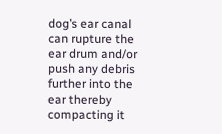dog’s ear canal can rupture the ear drum and/or push any debris further into the ear thereby compacting it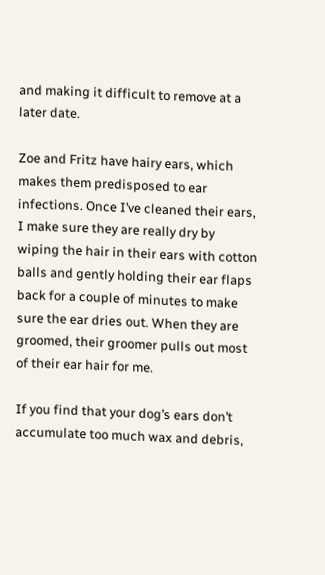and making it difficult to remove at a later date.

Zoe and Fritz have hairy ears, which makes them predisposed to ear infections. Once I’ve cleaned their ears, I make sure they are really dry by wiping the hair in their ears with cotton balls and gently holding their ear flaps back for a couple of minutes to make sure the ear dries out. When they are groomed, their groomer pulls out most of their ear hair for me.

If you find that your dog’s ears don’t accumulate too much wax and debris,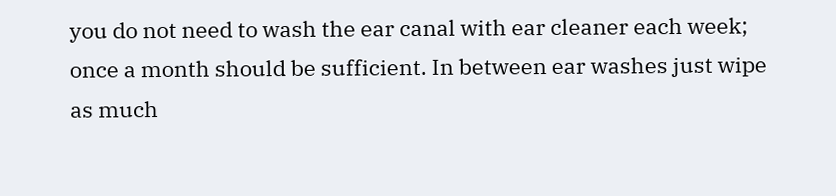you do not need to wash the ear canal with ear cleaner each week; once a month should be sufficient. In between ear washes just wipe as much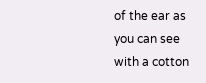of the ear as you can see with a cotton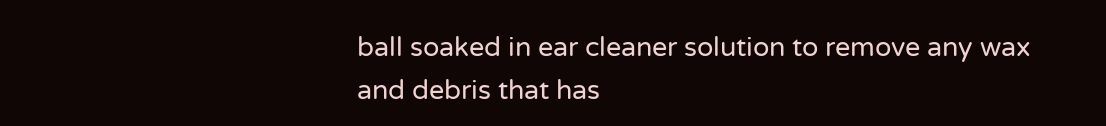ball soaked in ear cleaner solution to remove any wax and debris that has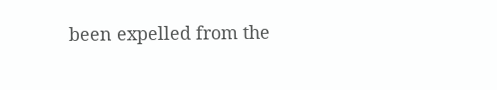been expelled from the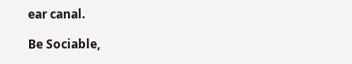ear canal.

Be Sociable,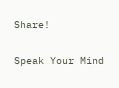Share!

Speak Your Mind